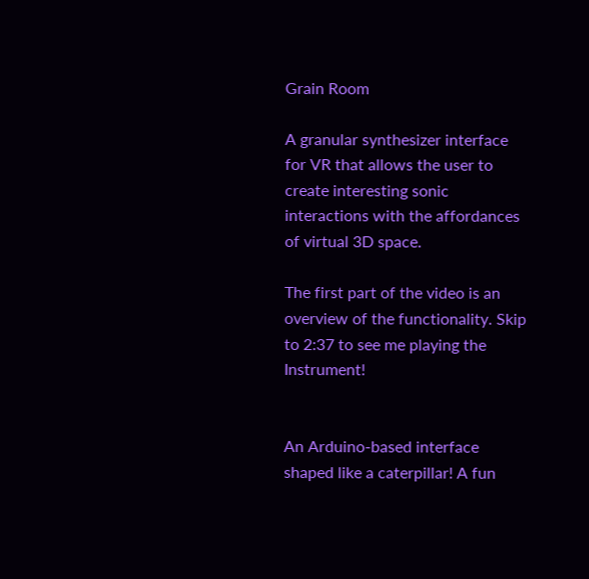Grain Room

A granular synthesizer interface for VR that allows the user to create interesting sonic interactions with the affordances of virtual 3D space.

The first part of the video is an overview of the functionality. Skip to 2:37 to see me playing the Instrument!


An Arduino-based interface shaped like a caterpillar! A fun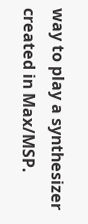way to play a synthesizer created in Max/MSP.